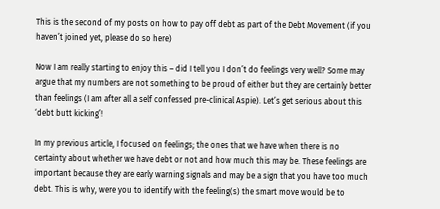This is the second of my posts on how to pay off debt as part of the Debt Movement (if you haven’t joined yet, please do so here)

Now I am really starting to enjoy this – did I tell you I don’t do feelings very well? Some may argue that my numbers are not something to be proud of either but they are certainly better than feelings (I am after all a self confessed pre-clinical Aspie). Let’s get serious about this ‘debt butt kicking’!

In my previous article, I focused on feelings; the ones that we have when there is no certainty about whether we have debt or not and how much this may be. These feelings are important because they are early warning signals and may be a sign that you have too much debt. This is why, were you to identify with the feeling(s) the smart move would be to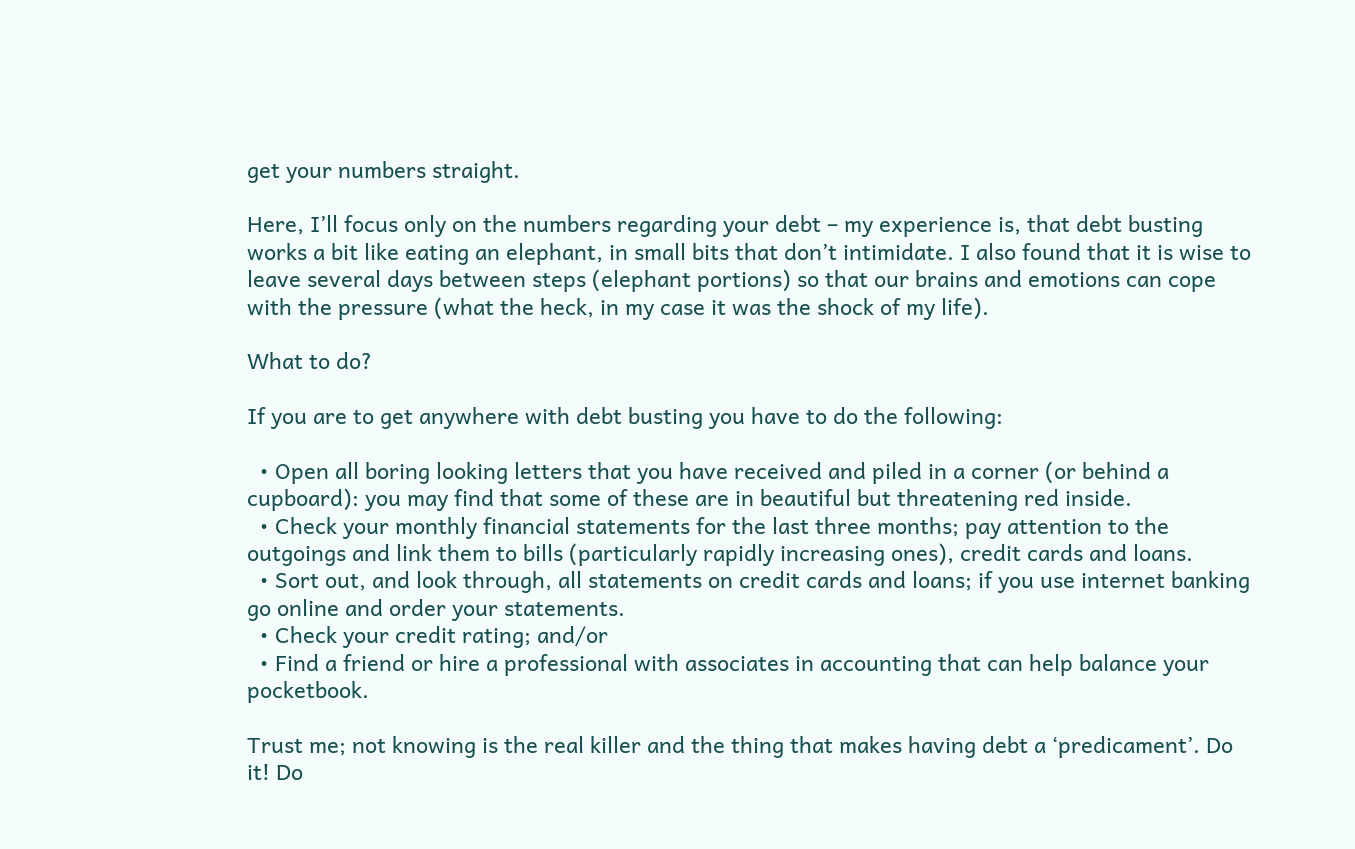get your numbers straight.

Here, I’ll focus only on the numbers regarding your debt – my experience is, that debt busting works a bit like eating an elephant, in small bits that don’t intimidate. I also found that it is wise to leave several days between steps (elephant portions) so that our brains and emotions can cope with the pressure (what the heck, in my case it was the shock of my life).

What to do?

If you are to get anywhere with debt busting you have to do the following:

  • Open all boring looking letters that you have received and piled in a corner (or behind a cupboard): you may find that some of these are in beautiful but threatening red inside.
  • Check your monthly financial statements for the last three months; pay attention to the outgoings and link them to bills (particularly rapidly increasing ones), credit cards and loans.
  • Sort out, and look through, all statements on credit cards and loans; if you use internet banking go online and order your statements.
  • Check your credit rating; and/or
  • Find a friend or hire a professional with associates in accounting that can help balance your pocketbook.

Trust me; not knowing is the real killer and the thing that makes having debt a ‘predicament’. Do it! Do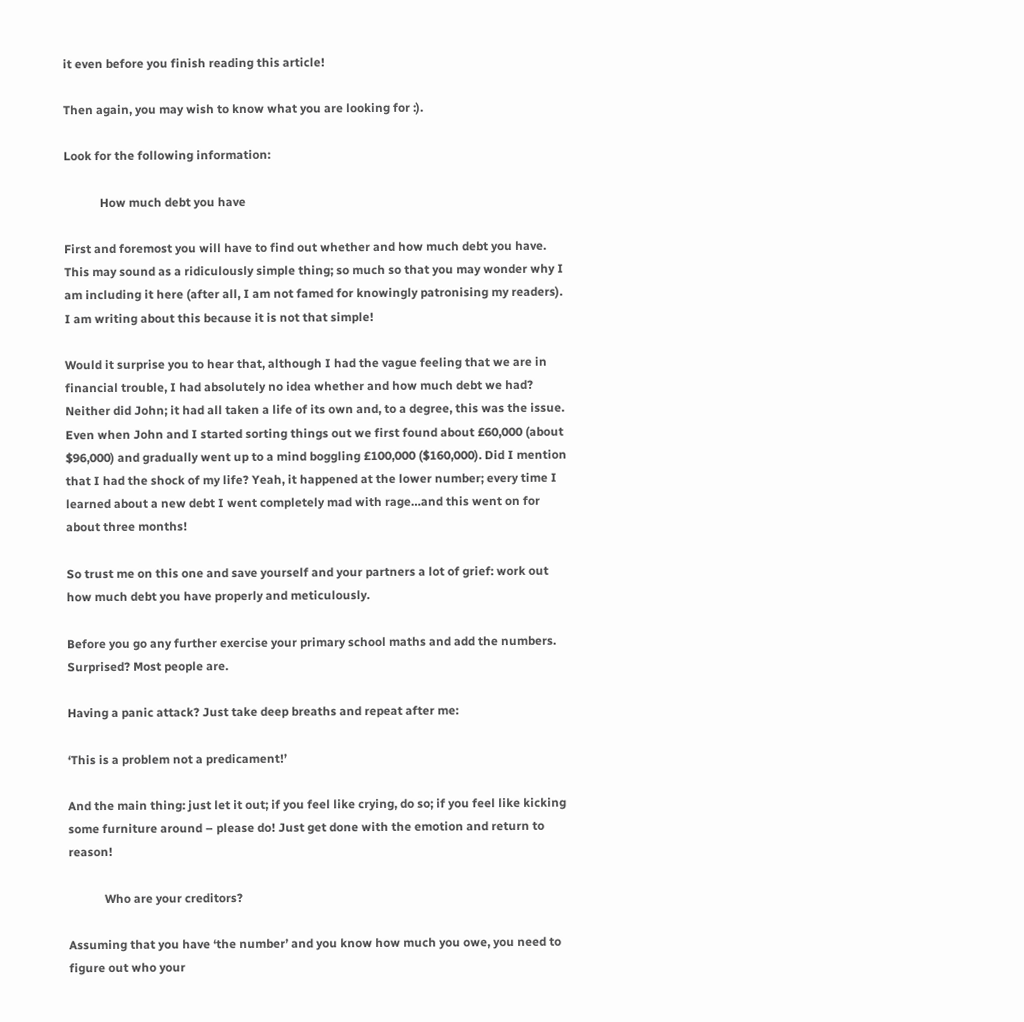it even before you finish reading this article!

Then again, you may wish to know what you are looking for :).

Look for the following information:

            How much debt you have

First and foremost you will have to find out whether and how much debt you have. This may sound as a ridiculously simple thing; so much so that you may wonder why I am including it here (after all, I am not famed for knowingly patronising my readers). I am writing about this because it is not that simple!

Would it surprise you to hear that, although I had the vague feeling that we are in financial trouble, I had absolutely no idea whether and how much debt we had? Neither did John; it had all taken a life of its own and, to a degree, this was the issue. Even when John and I started sorting things out we first found about £60,000 (about $96,000) and gradually went up to a mind boggling £100,000 ($160,000). Did I mention that I had the shock of my life? Yeah, it happened at the lower number; every time I learned about a new debt I went completely mad with rage…and this went on for about three months!

So trust me on this one and save yourself and your partners a lot of grief: work out how much debt you have properly and meticulously.

Before you go any further exercise your primary school maths and add the numbers. Surprised? Most people are.

Having a panic attack? Just take deep breaths and repeat after me:

‘This is a problem not a predicament!’

And the main thing: just let it out; if you feel like crying, do so; if you feel like kicking some furniture around – please do! Just get done with the emotion and return to reason!

            Who are your creditors?

Assuming that you have ‘the number’ and you know how much you owe, you need to figure out who your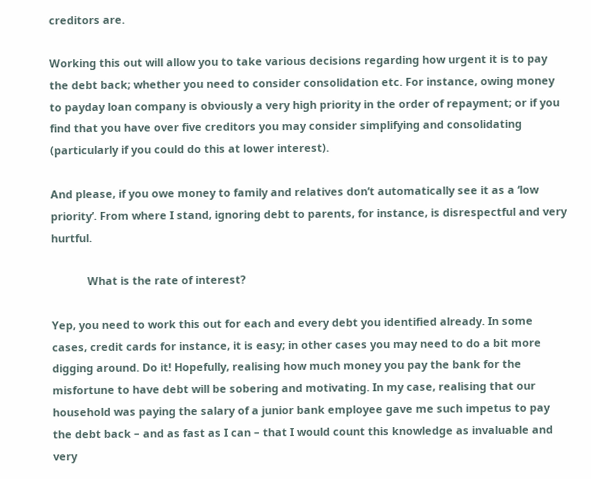creditors are.

Working this out will allow you to take various decisions regarding how urgent it is to pay the debt back; whether you need to consider consolidation etc. For instance, owing money to payday loan company is obviously a very high priority in the order of repayment; or if you find that you have over five creditors you may consider simplifying and consolidating (particularly if you could do this at lower interest).

And please, if you owe money to family and relatives don’t automatically see it as a ‘low priority’. From where I stand, ignoring debt to parents, for instance, is disrespectful and very hurtful.

            What is the rate of interest?

Yep, you need to work this out for each and every debt you identified already. In some cases, credit cards for instance, it is easy; in other cases you may need to do a bit more digging around. Do it! Hopefully, realising how much money you pay the bank for the misfortune to have debt will be sobering and motivating. In my case, realising that our household was paying the salary of a junior bank employee gave me such impetus to pay the debt back – and as fast as I can – that I would count this knowledge as invaluable and very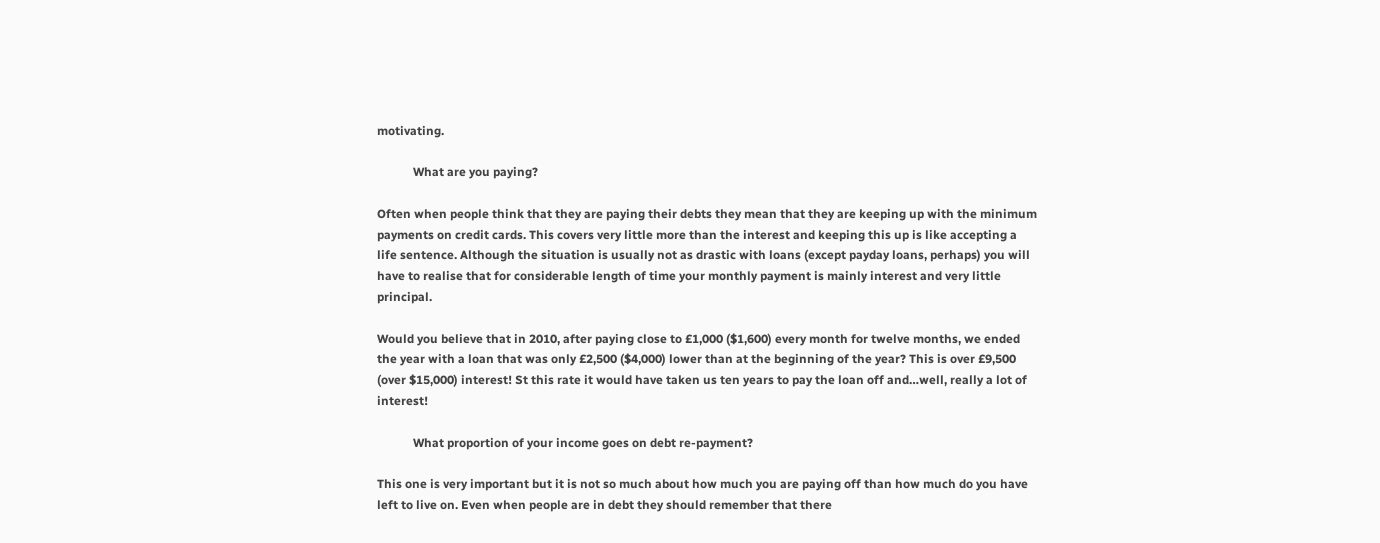motivating.

            What are you paying?

Often when people think that they are paying their debts they mean that they are keeping up with the minimum payments on credit cards. This covers very little more than the interest and keeping this up is like accepting a life sentence. Although the situation is usually not as drastic with loans (except payday loans, perhaps) you will have to realise that for considerable length of time your monthly payment is mainly interest and very little principal.

Would you believe that in 2010, after paying close to £1,000 ($1,600) every month for twelve months, we ended the year with a loan that was only £2,500 ($4,000) lower than at the beginning of the year? This is over £9,500 (over $15,000) interest! St this rate it would have taken us ten years to pay the loan off and…well, really a lot of interest!

            What proportion of your income goes on debt re-payment?

This one is very important but it is not so much about how much you are paying off than how much do you have left to live on. Even when people are in debt they should remember that there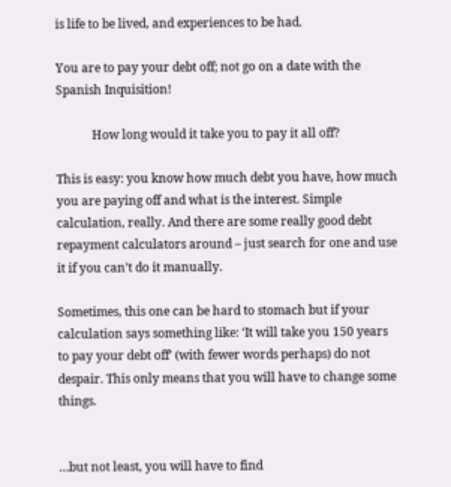is life to be lived, and experiences to be had.

You are to pay your debt off; not go on a date with the Spanish Inquisition!

            How long would it take you to pay it all off?

This is easy: you know how much debt you have, how much you are paying off and what is the interest. Simple calculation, really. And there are some really good debt repayment calculators around – just search for one and use it if you can’t do it manually.

Sometimes, this one can be hard to stomach but if your calculation says something like: ‘It will take you 150 years to pay your debt off’ (with fewer words perhaps) do not despair. This only means that you will have to change some things.


…but not least, you will have to find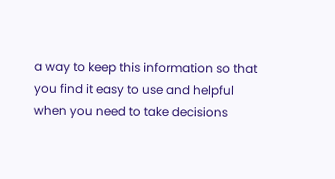a way to keep this information so that you find it easy to use and helpful when you need to take decisions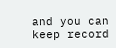and you can keep record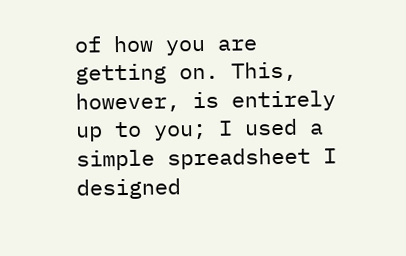of how you are getting on. This, however, is entirely up to you; I used a simple spreadsheet I designed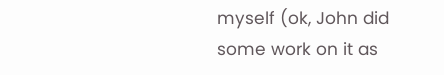myself (ok, John did some work on it as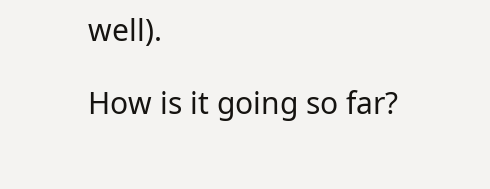well).

How is it going so far?